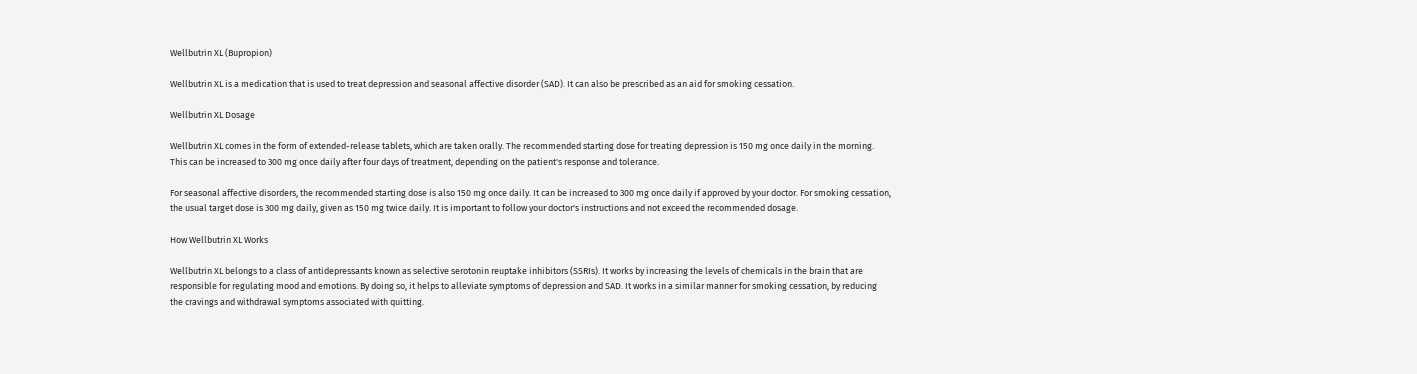Wellbutrin XL (Bupropion)

Wellbutrin XL is a medication that is used to treat depression and seasonal affective disorder (SAD). It can also be prescribed as an aid for smoking cessation.

Wellbutrin XL Dosage

Wellbutrin XL comes in the form of extended-release tablets, which are taken orally. The recommended starting dose for treating depression is 150 mg once daily in the morning. This can be increased to 300 mg once daily after four days of treatment, depending on the patient's response and tolerance.

For seasonal affective disorders, the recommended starting dose is also 150 mg once daily. It can be increased to 300 mg once daily if approved by your doctor. For smoking cessation, the usual target dose is 300 mg daily, given as 150 mg twice daily. It is important to follow your doctor's instructions and not exceed the recommended dosage.

How Wellbutrin XL Works

Wellbutrin XL belongs to a class of antidepressants known as selective serotonin reuptake inhibitors (SSRIs). It works by increasing the levels of chemicals in the brain that are responsible for regulating mood and emotions. By doing so, it helps to alleviate symptoms of depression and SAD. It works in a similar manner for smoking cessation, by reducing the cravings and withdrawal symptoms associated with quitting.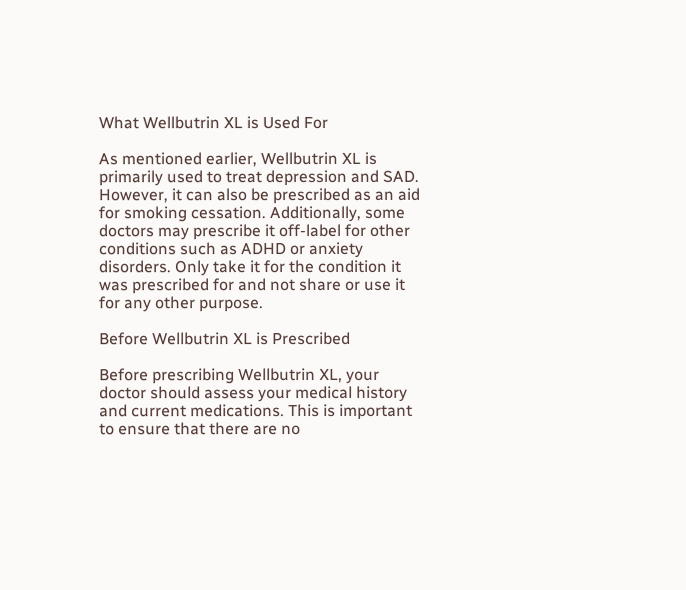What Wellbutrin XL is Used For

As mentioned earlier, Wellbutrin XL is primarily used to treat depression and SAD. However, it can also be prescribed as an aid for smoking cessation. Additionally, some doctors may prescribe it off-label for other conditions such as ADHD or anxiety disorders. Only take it for the condition it was prescribed for and not share or use it for any other purpose.

Before Wellbutrin XL is Prescribed

Before prescribing Wellbutrin XL, your doctor should assess your medical history and current medications. This is important to ensure that there are no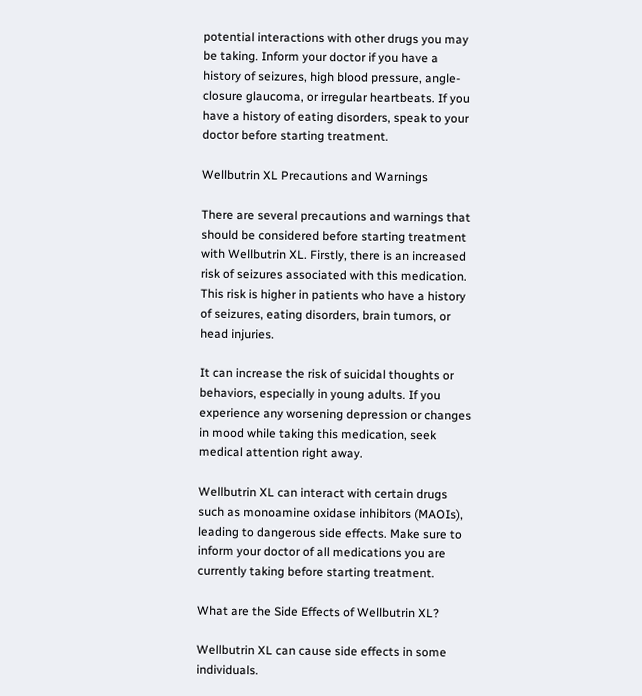potential interactions with other drugs you may be taking. Inform your doctor if you have a history of seizures, high blood pressure, angle-closure glaucoma, or irregular heartbeats. If you have a history of eating disorders, speak to your doctor before starting treatment.

Wellbutrin XL Precautions and Warnings

There are several precautions and warnings that should be considered before starting treatment with Wellbutrin XL. Firstly, there is an increased risk of seizures associated with this medication. This risk is higher in patients who have a history of seizures, eating disorders, brain tumors, or head injuries.

It can increase the risk of suicidal thoughts or behaviors, especially in young adults. If you experience any worsening depression or changes in mood while taking this medication, seek medical attention right away.

Wellbutrin XL can interact with certain drugs such as monoamine oxidase inhibitors (MAOIs), leading to dangerous side effects. Make sure to inform your doctor of all medications you are currently taking before starting treatment.

What are the Side Effects of Wellbutrin XL?

Wellbutrin XL can cause side effects in some individuals.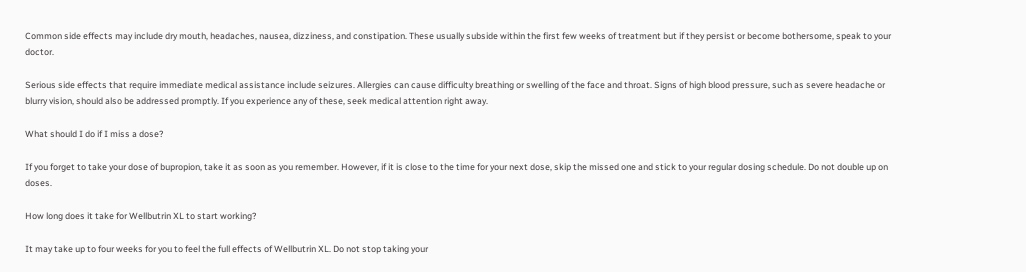Common side effects may include dry mouth, headaches, nausea, dizziness, and constipation. These usually subside within the first few weeks of treatment but if they persist or become bothersome, speak to your doctor.

Serious side effects that require immediate medical assistance include seizures. Allergies can cause difficulty breathing or swelling of the face and throat. Signs of high blood pressure, such as severe headache or blurry vision, should also be addressed promptly. If you experience any of these, seek medical attention right away.

What should I do if I miss a dose?

If you forget to take your dose of bupropion, take it as soon as you remember. However, if it is close to the time for your next dose, skip the missed one and stick to your regular dosing schedule. Do not double up on doses.

How long does it take for Wellbutrin XL to start working?

It may take up to four weeks for you to feel the full effects of Wellbutrin XL. Do not stop taking your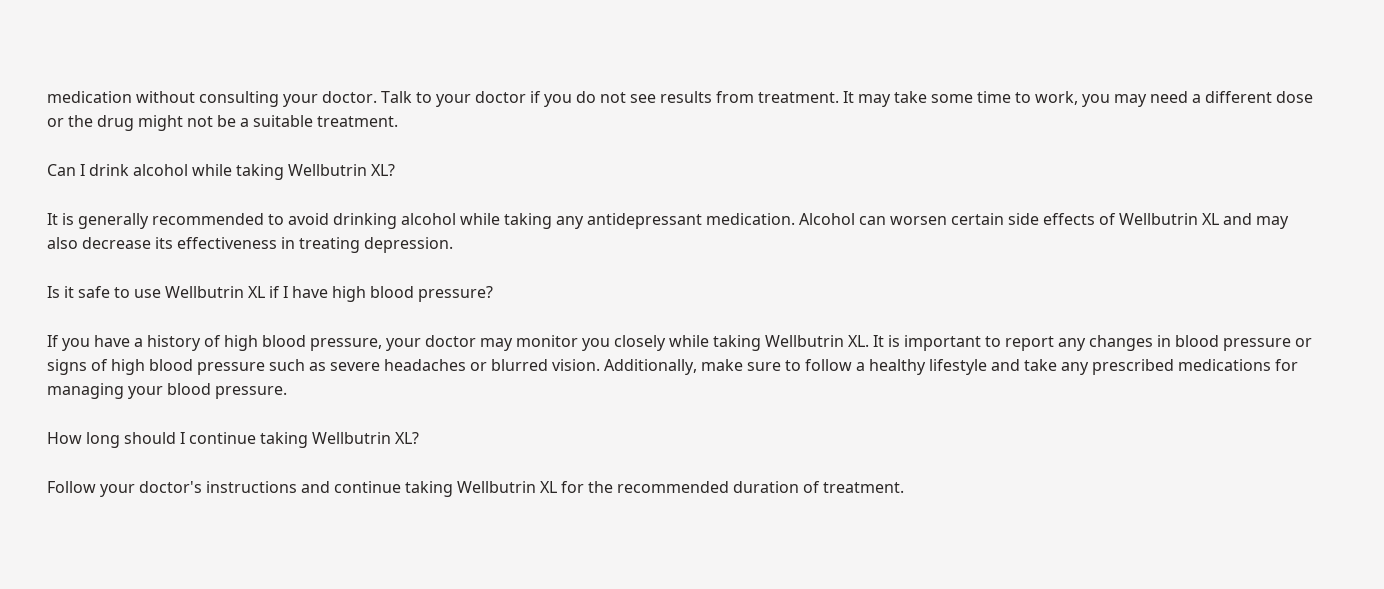medication without consulting your doctor. Talk to your doctor if you do not see results from treatment. It may take some time to work, you may need a different dose or the drug might not be a suitable treatment.

Can I drink alcohol while taking Wellbutrin XL?

It is generally recommended to avoid drinking alcohol while taking any antidepressant medication. Alcohol can worsen certain side effects of Wellbutrin XL and may also decrease its effectiveness in treating depression.

Is it safe to use Wellbutrin XL if I have high blood pressure?

If you have a history of high blood pressure, your doctor may monitor you closely while taking Wellbutrin XL. It is important to report any changes in blood pressure or signs of high blood pressure such as severe headaches or blurred vision. Additionally, make sure to follow a healthy lifestyle and take any prescribed medications for managing your blood pressure.

How long should I continue taking Wellbutrin XL?

Follow your doctor's instructions and continue taking Wellbutrin XL for the recommended duration of treatment.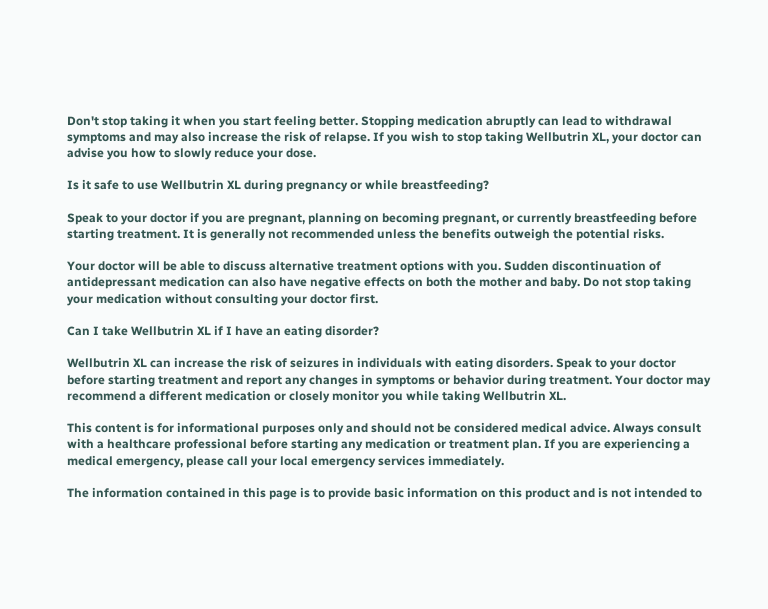Don't stop taking it when you start feeling better. Stopping medication abruptly can lead to withdrawal symptoms and may also increase the risk of relapse. If you wish to stop taking Wellbutrin XL, your doctor can advise you how to slowly reduce your dose.

Is it safe to use Wellbutrin XL during pregnancy or while breastfeeding?

Speak to your doctor if you are pregnant, planning on becoming pregnant, or currently breastfeeding before starting treatment. It is generally not recommended unless the benefits outweigh the potential risks.

Your doctor will be able to discuss alternative treatment options with you. Sudden discontinuation of antidepressant medication can also have negative effects on both the mother and baby. Do not stop taking your medication without consulting your doctor first.

Can I take Wellbutrin XL if I have an eating disorder?

Wellbutrin XL can increase the risk of seizures in individuals with eating disorders. Speak to your doctor before starting treatment and report any changes in symptoms or behavior during treatment. Your doctor may recommend a different medication or closely monitor you while taking Wellbutrin XL.

This content is for informational purposes only and should not be considered medical advice. Always consult with a healthcare professional before starting any medication or treatment plan. If you are experiencing a medical emergency, please call your local emergency services immediately.

The information contained in this page is to provide basic information on this product and is not intended to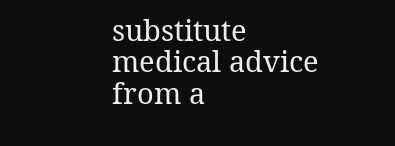substitute medical advice from a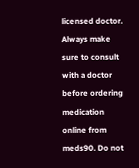licensed doctor. Always make sure to consult with a doctor before ordering medication online from meds90. Do not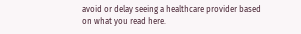avoid or delay seeing a healthcare provider based on what you read here.